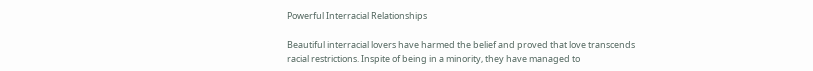Powerful Interracial Relationships

Beautiful interracial lovers have harmed the belief and proved that love transcends racial restrictions. Inspite of being in a minority, they have managed to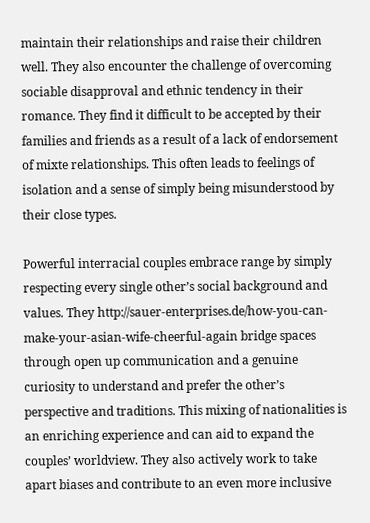maintain their relationships and raise their children well. They also encounter the challenge of overcoming sociable disapproval and ethnic tendency in their romance. They find it difficult to be accepted by their families and friends as a result of a lack of endorsement of mixte relationships. This often leads to feelings of isolation and a sense of simply being misunderstood by their close types.

Powerful interracial couples embrace range by simply respecting every single other’s social background and values. They http://sauer-enterprises.de/how-you-can-make-your-asian-wife-cheerful-again bridge spaces through open up communication and a genuine curiosity to understand and prefer the other’s perspective and traditions. This mixing of nationalities is an enriching experience and can aid to expand the couples’ worldview. They also actively work to take apart biases and contribute to an even more inclusive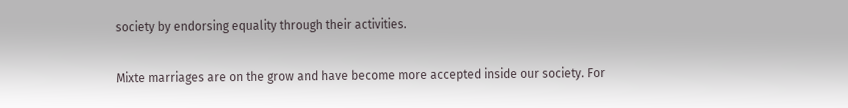society by endorsing equality through their activities.

Mixte marriages are on the grow and have become more accepted inside our society. For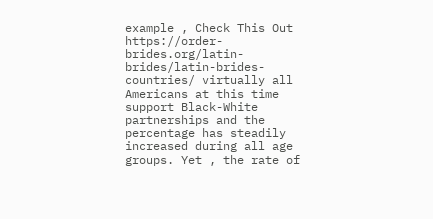example , Check This Out https://order-brides.org/latin-brides/latin-brides-countries/ virtually all Americans at this time support Black-White partnerships and the percentage has steadily increased during all age groups. Yet , the rate of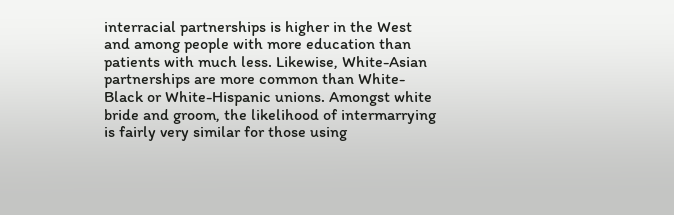interracial partnerships is higher in the West and among people with more education than patients with much less. Likewise, White-Asian partnerships are more common than White-Black or White-Hispanic unions. Amongst white bride and groom, the likelihood of intermarrying is fairly very similar for those using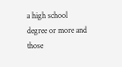a high school degree or more and those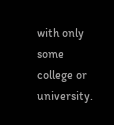with only some college or university.